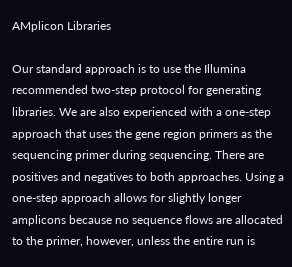AMplicon Libraries

Our standard approach is to use the Illumina recommended two-step protocol for generating libraries. We are also experienced with a one-step approach that uses the gene region primers as the sequencing primer during sequencing. There are positives and negatives to both approaches. Using a one-step approach allows for slightly longer amplicons because no sequence flows are allocated to the primer, however, unless the entire run is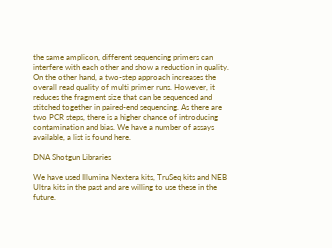the same amplicon, different sequencing primers can interfere with each other and show a reduction in quality. On the other hand, a two-step approach increases the overall read quality of multi primer runs. However, it reduces the fragment size that can be sequenced and stitched together in paired-end sequencing. As there are two PCR steps, there is a higher chance of introducing contamination and bias. We have a number of assays available, a list is found here.

DNA Shotgun Libraries

We have used Illumina Nextera kits, TruSeq kits and NEB Ultra kits in the past and are willing to use these in the future.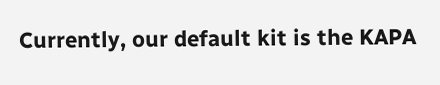Currently, our default kit is the KAPA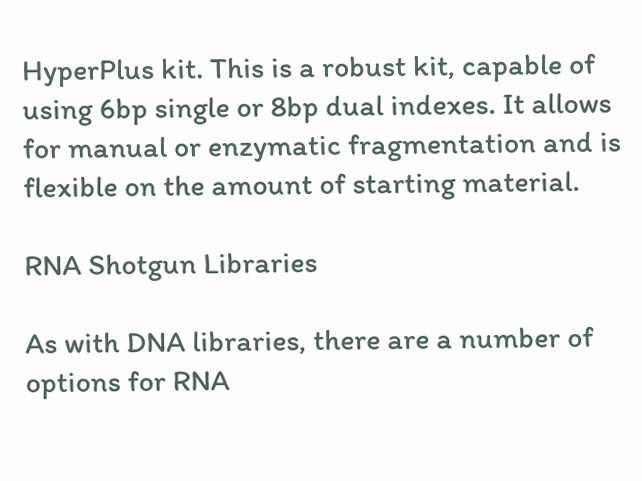HyperPlus kit. This is a robust kit, capable of using 6bp single or 8bp dual indexes. It allows for manual or enzymatic fragmentation and is flexible on the amount of starting material.

RNA Shotgun Libraries

As with DNA libraries, there are a number of options for RNA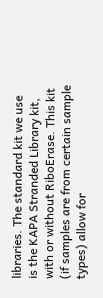libraries. The standard kit we use is the KAPA Stranded Library kit, with or without RiboErase. This kit (if samples are from certain sample types) allow for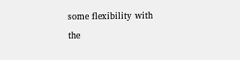some flexibility with the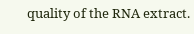quality of the RNA extract.